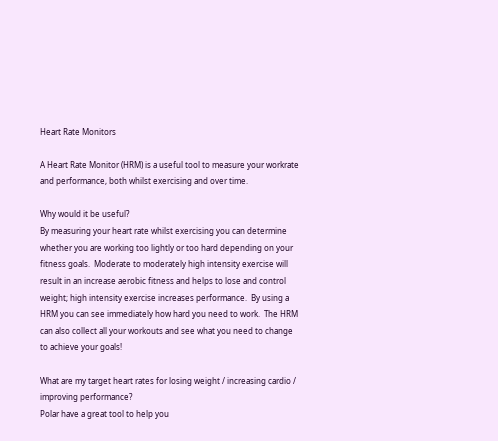Heart Rate Monitors

A Heart Rate Monitor (HRM) is a useful tool to measure your workrate and performance, both whilst exercising and over time.

Why would it be useful?
By measuring your heart rate whilst exercising you can determine whether you are working too lightly or too hard depending on your fitness goals.  Moderate to moderately high intensity exercise will result in an increase aerobic fitness and helps to lose and control weight; high intensity exercise increases performance.  By using a HRM you can see immediately how hard you need to work.  The HRM can also collect all your workouts and see what you need to change to achieve your goals!

What are my target heart rates for losing weight / increasing cardio / improving performance?
Polar have a great tool to help you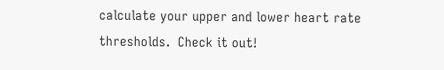calculate your upper and lower heart rate thresholds.  Check it out!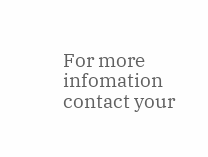For more infomation contact your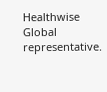Healthwise Global representative.